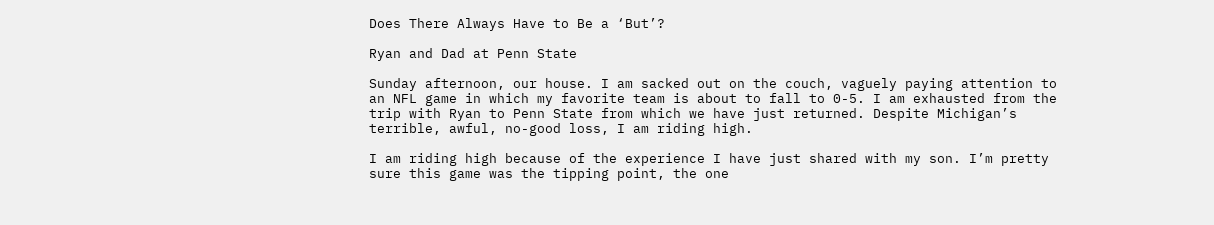Does There Always Have to Be a ‘But’?

Ryan and Dad at Penn State

Sunday afternoon, our house. I am sacked out on the couch, vaguely paying attention to an NFL game in which my favorite team is about to fall to 0-5. I am exhausted from the trip with Ryan to Penn State from which we have just returned. Despite Michigan’s terrible, awful, no-good loss, I am riding high.

I am riding high because of the experience I have just shared with my son. I’m pretty sure this game was the tipping point, the one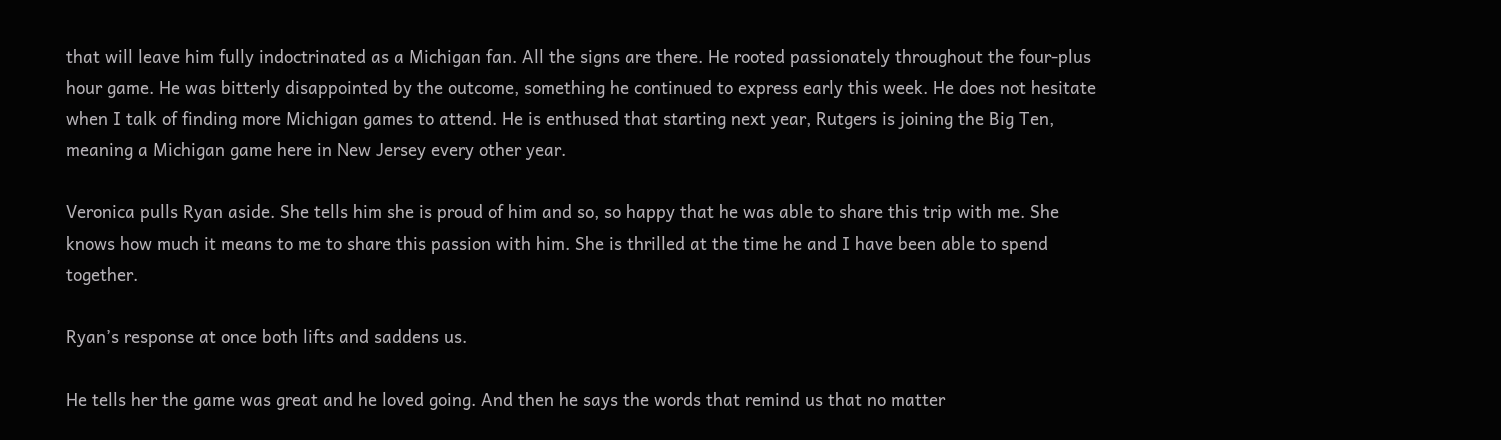that will leave him fully indoctrinated as a Michigan fan. All the signs are there. He rooted passionately throughout the four-plus hour game. He was bitterly disappointed by the outcome, something he continued to express early this week. He does not hesitate when I talk of finding more Michigan games to attend. He is enthused that starting next year, Rutgers is joining the Big Ten, meaning a Michigan game here in New Jersey every other year.

Veronica pulls Ryan aside. She tells him she is proud of him and so, so happy that he was able to share this trip with me. She knows how much it means to me to share this passion with him. She is thrilled at the time he and I have been able to spend together.

Ryan’s response at once both lifts and saddens us.

He tells her the game was great and he loved going. And then he says the words that remind us that no matter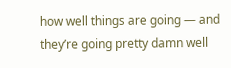how well things are going — and they’re going pretty damn well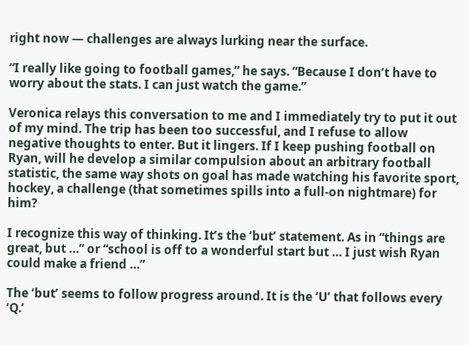right now — challenges are always lurking near the surface.

“I really like going to football games,” he says. “Because I don’t have to worry about the stats. I can just watch the game.”

Veronica relays this conversation to me and I immediately try to put it out of my mind. The trip has been too successful, and I refuse to allow negative thoughts to enter. But it lingers. If I keep pushing football on Ryan, will he develop a similar compulsion about an arbitrary football statistic, the same way shots on goal has made watching his favorite sport, hockey, a challenge (that sometimes spills into a full-on nightmare) for him?

I recognize this way of thinking. It’s the ‘but’ statement. As in “things are great, but …” or “school is off to a wonderful start but … I just wish Ryan could make a friend …”

The ‘but’ seems to follow progress around. It is the ‘U’ that follows every ‘Q.’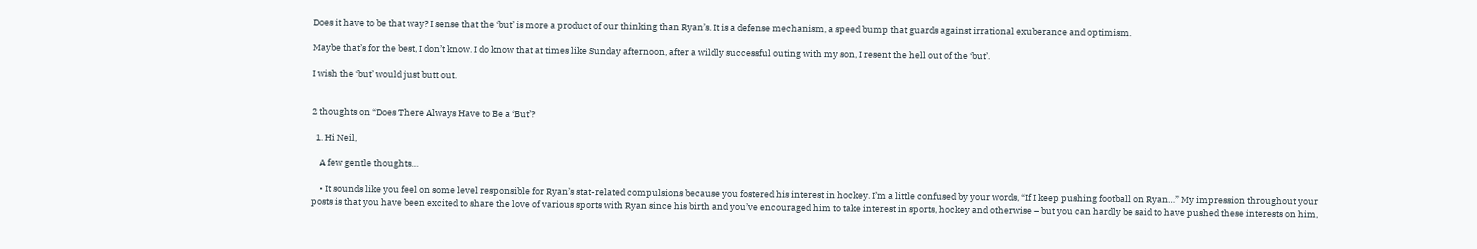Does it have to be that way? I sense that the ‘but’ is more a product of our thinking than Ryan’s. It is a defense mechanism, a speed bump that guards against irrational exuberance and optimism.

Maybe that’s for the best, I don’t know. I do know that at times like Sunday afternoon, after a wildly successful outing with my son, I resent the hell out of the ‘but’.

I wish the ‘but’ would just butt out.


2 thoughts on “Does There Always Have to Be a ‘But’?

  1. Hi Neil,

    A few gentle thoughts…

    • It sounds like you feel on some level responsible for Ryan’s stat-related compulsions because you fostered his interest in hockey. I’m a little confused by your words, “If I keep pushing football on Ryan…” My impression throughout your posts is that you have been excited to share the love of various sports with Ryan since his birth and you’ve encouraged him to take interest in sports, hockey and otherwise – but you can hardly be said to have pushed these interests on him,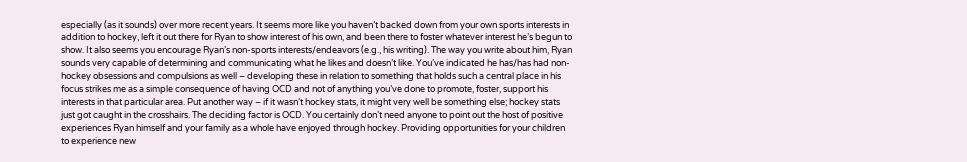especially (as it sounds) over more recent years. It seems more like you haven’t backed down from your own sports interests in addition to hockey, left it out there for Ryan to show interest of his own, and been there to foster whatever interest he’s begun to show. It also seems you encourage Ryan’s non-sports interests/endeavors (e.g., his writing). The way you write about him, Ryan sounds very capable of determining and communicating what he likes and doesn’t like. You’ve indicated he has/has had non-hockey obsessions and compulsions as well – developing these in relation to something that holds such a central place in his focus strikes me as a simple consequence of having OCD and not of anything you’ve done to promote, foster, support his interests in that particular area. Put another way – if it wasn’t hockey stats, it might very well be something else; hockey stats just got caught in the crosshairs. The deciding factor is OCD. You certainly don’t need anyone to point out the host of positive experiences Ryan himself and your family as a whole have enjoyed through hockey. Providing opportunities for your children to experience new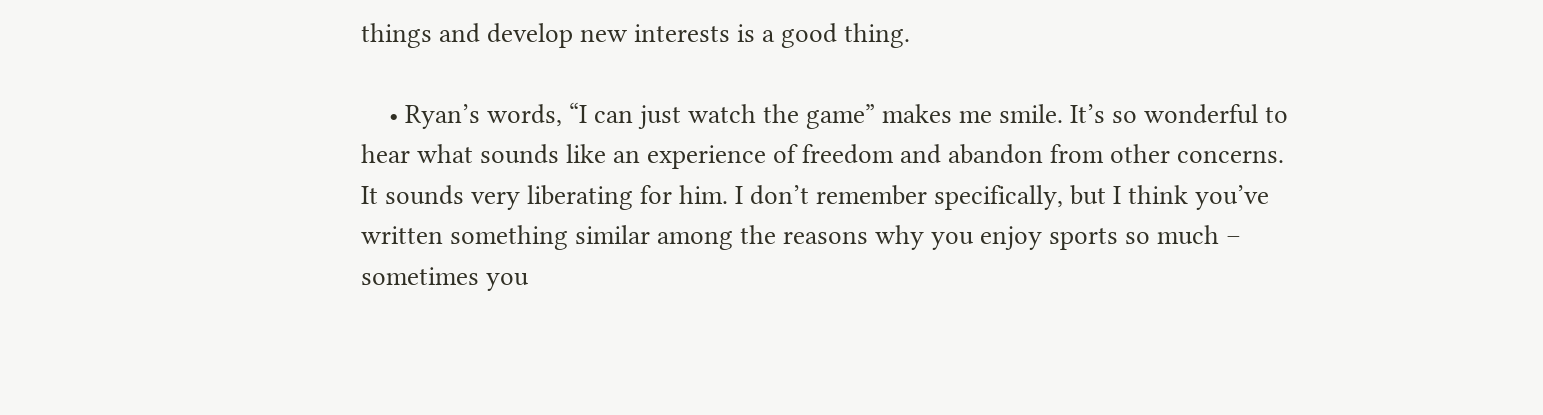things and develop new interests is a good thing.

    • Ryan’s words, “I can just watch the game” makes me smile. It’s so wonderful to hear what sounds like an experience of freedom and abandon from other concerns. It sounds very liberating for him. I don’t remember specifically, but I think you’ve written something similar among the reasons why you enjoy sports so much – sometimes you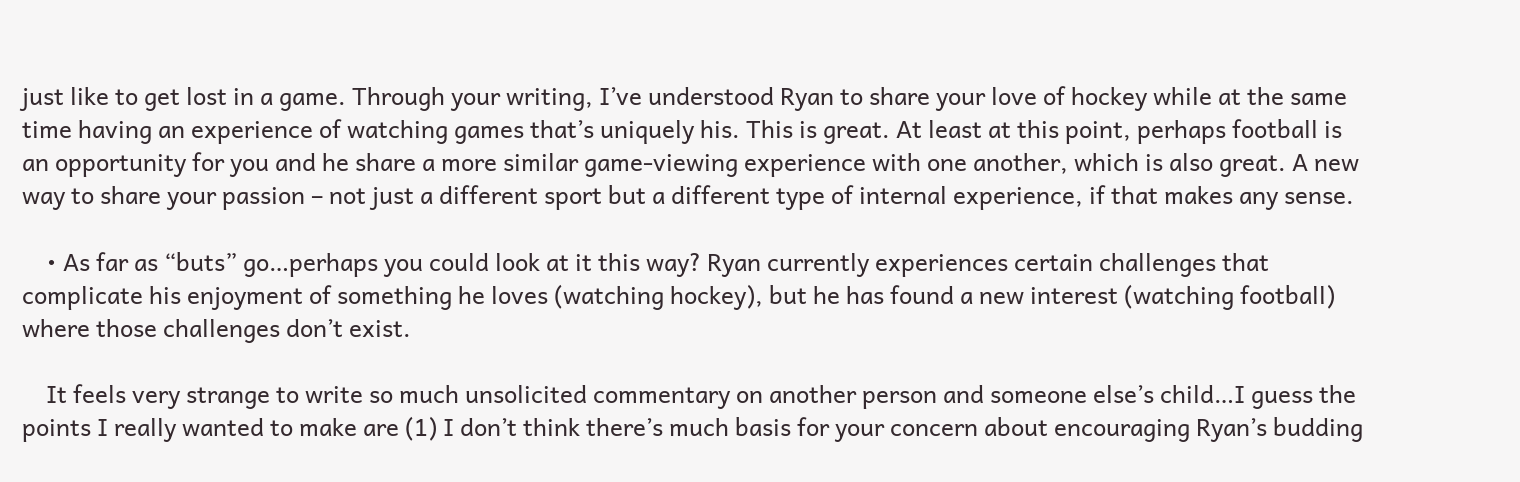just like to get lost in a game. Through your writing, I’ve understood Ryan to share your love of hockey while at the same time having an experience of watching games that’s uniquely his. This is great. At least at this point, perhaps football is an opportunity for you and he share a more similar game-viewing experience with one another, which is also great. A new way to share your passion – not just a different sport but a different type of internal experience, if that makes any sense.

    • As far as “buts” go…perhaps you could look at it this way? Ryan currently experiences certain challenges that complicate his enjoyment of something he loves (watching hockey), but he has found a new interest (watching football) where those challenges don’t exist.

    It feels very strange to write so much unsolicited commentary on another person and someone else’s child…I guess the points I really wanted to make are (1) I don’t think there’s much basis for your concern about encouraging Ryan’s budding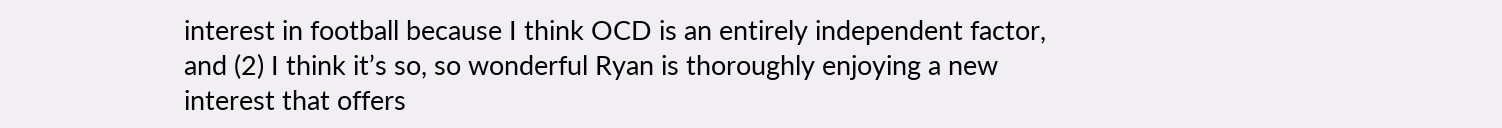interest in football because I think OCD is an entirely independent factor, and (2) I think it’s so, so wonderful Ryan is thoroughly enjoying a new interest that offers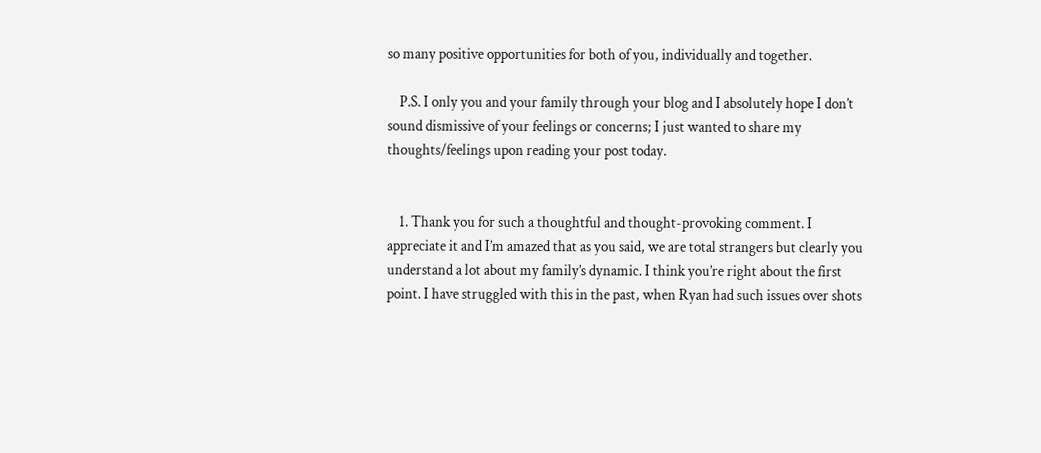so many positive opportunities for both of you, individually and together.

    P.S. I only you and your family through your blog and I absolutely hope I don’t sound dismissive of your feelings or concerns; I just wanted to share my thoughts/feelings upon reading your post today.


    1. Thank you for such a thoughtful and thought-provoking comment. I appreciate it and I’m amazed that as you said, we are total strangers but clearly you understand a lot about my family’s dynamic. I think you’re right about the first point. I have struggled with this in the past, when Ryan had such issues over shots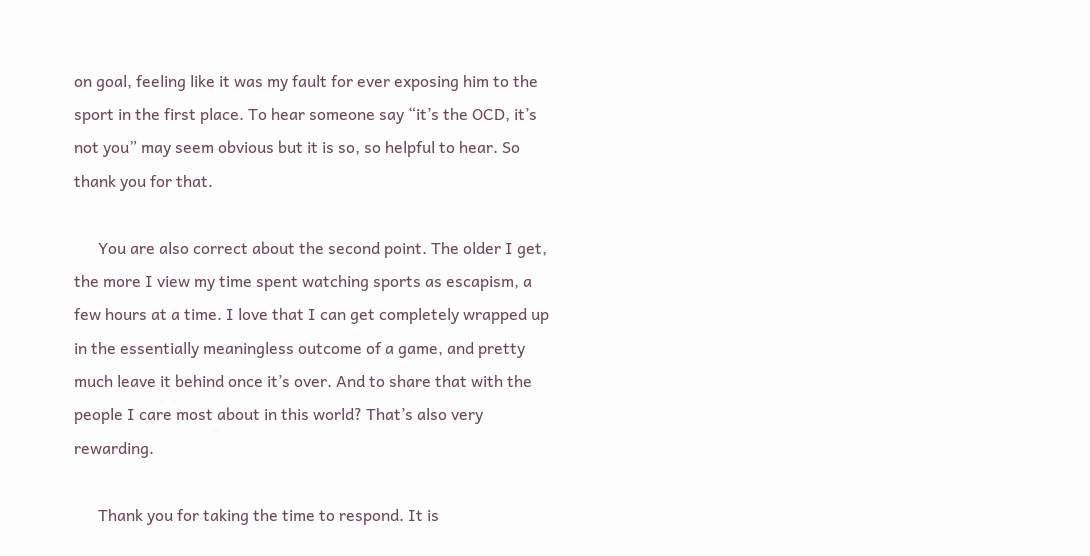on goal, feeling like it was my fault for ever exposing him to the sport in the first place. To hear someone say “it’s the OCD, it’s not you” may seem obvious but it is so, so helpful to hear. So thank you for that.

      You are also correct about the second point. The older I get, the more I view my time spent watching sports as escapism, a few hours at a time. I love that I can get completely wrapped up in the essentially meaningless outcome of a game, and pretty much leave it behind once it’s over. And to share that with the people I care most about in this world? That’s also very rewarding.

      Thank you for taking the time to respond. It is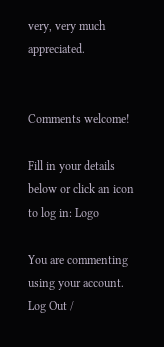very, very much appreciated.


Comments welcome!

Fill in your details below or click an icon to log in: Logo

You are commenting using your account. Log Out /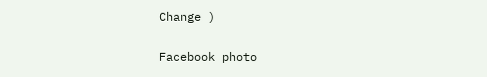Change )

Facebook photo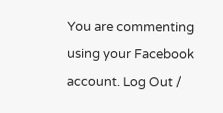You are commenting using your Facebook account. Log Out /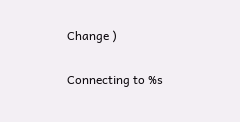Change )

Connecting to %s